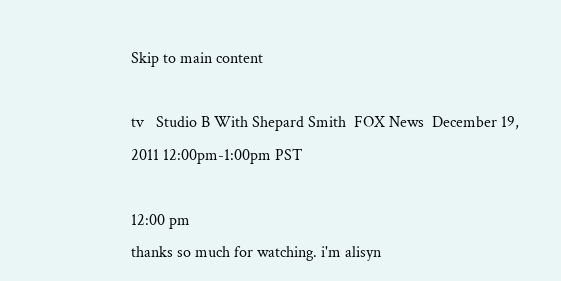Skip to main content

tv   Studio B With Shepard Smith  FOX News  December 19, 2011 12:00pm-1:00pm PST

12:00 pm
thanks so much for watching. i'm alisyn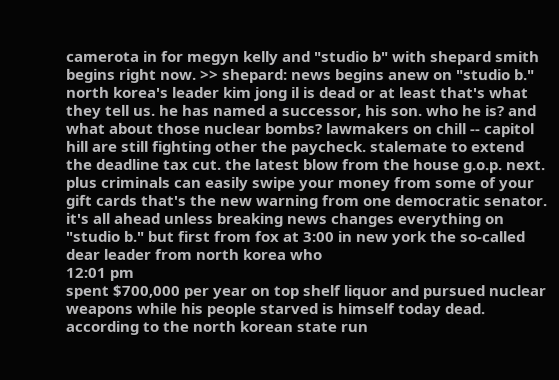camerota in for megyn kelly and "studio b" with shepard smith begins right now. >> shepard: news begins anew on "studio b." north korea's leader kim jong il is dead or at least that's what they tell us. he has named a successor, his son. who he is? and what about those nuclear bombs? lawmakers on chill -- capitol hill are still fighting other the paycheck. stalemate to extend the deadline tax cut. the latest blow from the house g.o.p. next. plus criminals can easily swipe your money from some of your gift cards that's the new warning from one democratic senator. it's all ahead unless breaking news changes everything on "studio b." but first from fox at 3:00 in new york the so-called dear leader from north korea who
12:01 pm
spent $700,000 per year on top shelf liquor and pursued nuclear weapons while his people starved is himself today dead. according to the north korean state run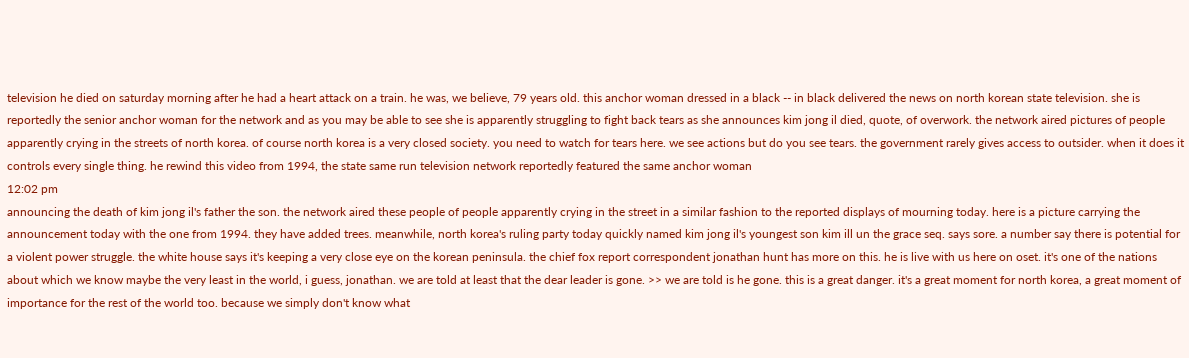television he died on saturday morning after he had a heart attack on a train. he was, we believe, 79 years old. this anchor woman dressed in a black -- in black delivered the news on north korean state television. she is reportedly the senior anchor woman for the network and as you may be able to see she is apparently struggling to fight back tears as she announces kim jong il died, quote, of overwork. the network aired pictures of people apparently crying in the streets of north korea. of course north korea is a very closed society. you need to watch for tears here. we see actions but do you see tears. the government rarely gives access to outsider. when it does it controls every single thing. he rewind this video from 1994, the state same run television network reportedly featured the same anchor woman
12:02 pm
announcing the death of kim jong il's father the son. the network aired these people of people apparently crying in the street in a similar fashion to the reported displays of mourning today. here is a picture carrying the announcement today with the one from 1994. they have added trees. meanwhile, north korea's ruling party today quickly named kim jong il's youngest son kim ill un the grace seq. says sore. a number say there is potential for a violent power struggle. the white house says it's keeping a very close eye on the korean peninsula. the chief fox report correspondent jonathan hunt has more on this. he is live with us here on oset. it's one of the nations about which we know maybe the very least in the world, i guess, jonathan. we are told at least that the dear leader is gone. >> we are told is he gone. this is a great danger. it's a great moment for north korea, a great moment of importance for the rest of the world too. because we simply don't know what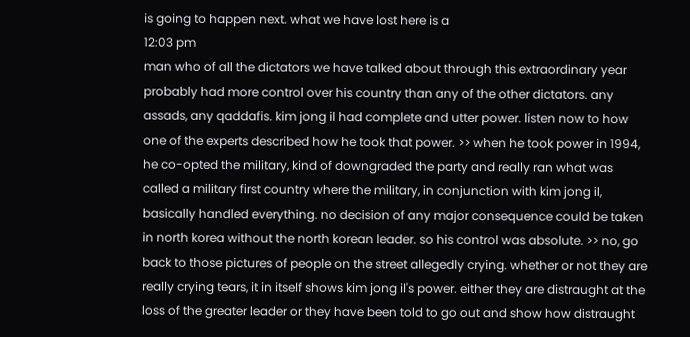is going to happen next. what we have lost here is a
12:03 pm
man who of all the dictators we have talked about through this extraordinary year probably had more control over his country than any of the other dictators. any assads, any qaddafis. kim jong il had complete and utter power. listen now to how one of the experts described how he took that power. >> when he took power in 1994, he co-opted the military, kind of downgraded the party and really ran what was called a military first country where the military, in conjunction with kim jong il, basically handled everything. no decision of any major consequence could be taken in north korea without the north korean leader. so his control was absolute. >> no, go back to those pictures of people on the street allegedly crying. whether or not they are really crying tears, it in itself shows kim jong il's power. either they are distraught at the loss of the greater leader or they have been told to go out and show how distraught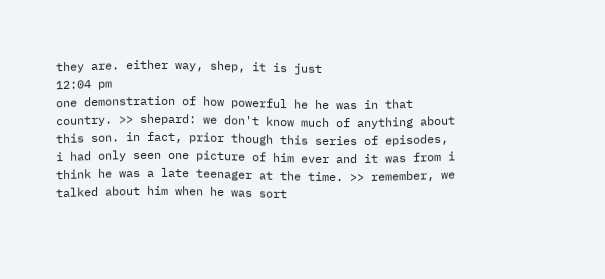they are. either way, shep, it is just
12:04 pm
one demonstration of how powerful he he was in that country. >> shepard: we don't know much of anything about this son. in fact, prior though this series of episodes, i had only seen one picture of him ever and it was from i think he was a late teenager at the time. >> remember, we talked about him when he was sort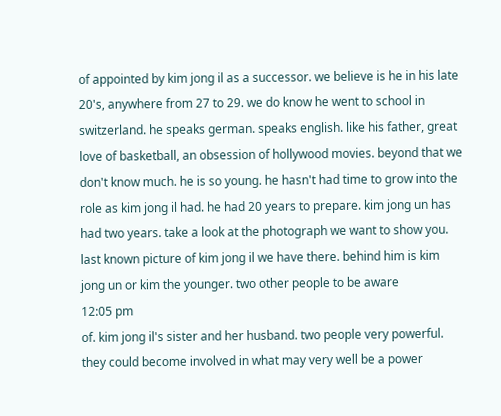of appointed by kim jong il as a successor. we believe is he in his late 20's, anywhere from 27 to 29. we do know he went to school in switzerland. he speaks german. speaks english. like his father, great love of basketball, an obsession of hollywood movies. beyond that we don't know much. he is so young. he hasn't had time to grow into the role as kim jong il had. he had 20 years to prepare. kim jong un has had two years. take a look at the photograph we want to show you. last known picture of kim jong il we have there. behind him is kim jong un or kim the younger. two other people to be aware
12:05 pm
of. kim jong il's sister and her husband. two people very powerful. they could become involved in what may very well be a power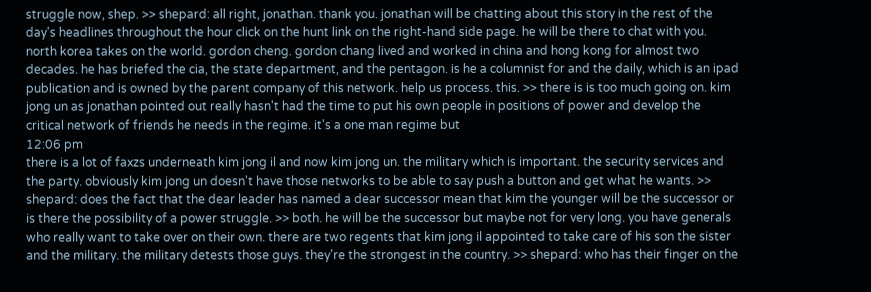struggle now, shep. >> shepard: all right, jonathan. thank you. jonathan will be chatting about this story in the rest of the day's headlines throughout the hour click on the hunt link on the right-hand side page. he will be there to chat with you. north korea takes on the world. gordon cheng. gordon chang lived and worked in china and hong kong for almost two decades. he has briefed the cia, the state department, and the pentagon. is he a columnist for and the daily, which is an ipad publication and is owned by the parent company of this network. help us process. this. >> there is is too much going on. kim jong un as jonathan pointed out really hasn't had the time to put his own people in positions of power and develop the critical network of friends he needs in the regime. it's a one man regime but
12:06 pm
there is a lot of faxzs underneath kim jong il and now kim jong un. the military which is important. the security services and the party. obviously kim jong un doesn't have those networks to be able to say push a button and get what he wants. >> shepard: does the fact that the dear leader has named a dear successor mean that kim the younger will be the successor or is there the possibility of a power struggle. >> both. he will be the successor but maybe not for very long. you have generals who really want to take over on their own. there are two regents that kim jong il appointed to take care of his son the sister and the military. the military detests those guys. they're the strongest in the country. >> shepard: who has their finger on the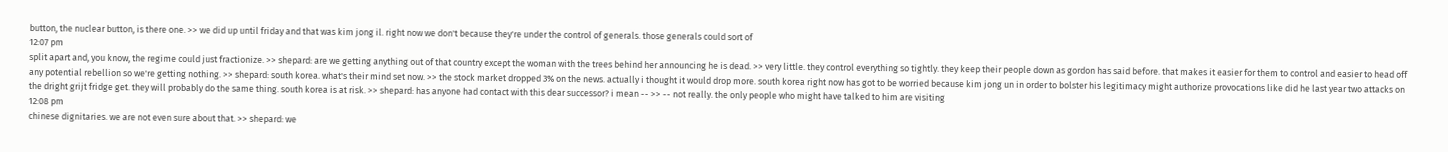button, the nuclear button, is there one. >> we did up until friday and that was kim jong il. right now we don't because they're under the control of generals. those generals could sort of
12:07 pm
split apart and, you know, the regime could just fractionize. >> shepard: are we getting anything out of that country except the woman with the trees behind her announcing he is dead. >> very little. they control everything so tightly. they keep their people down as gordon has said before. that makes it easier for them to control and easier to head off any potential rebellion so we're getting nothing. >> shepard: south korea. what's their mind set now. >> the stock market dropped 3% on the news. actually i thought it would drop more. south korea right now has got to be worried because kim jong un in order to bolster his legitimacy might authorize provocations like did he last year two attacks on the dright grijt fridge get. they will probably do the same thing. south korea is at risk. >> shepard: has anyone had contact with this dear successor? i mean -- >> -- not really. the only people who might have talked to him are visiting
12:08 pm
chinese dignitaries. we are not even sure about that. >> shepard: we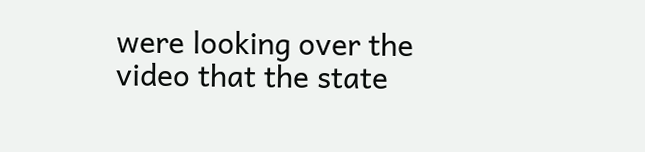were looking over the video that the state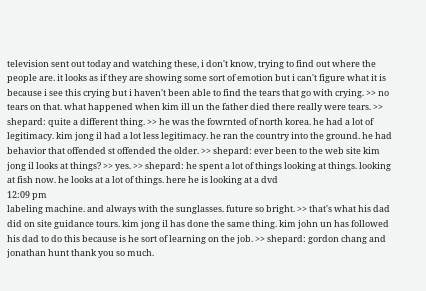television sent out today and watching these, i don't know, trying to find out where the people are. it looks as if they are showing some sort of emotion but i can't figure what it is because i see this crying but i haven't been able to find the tears that go with crying. >> no tears on that. what happened when kim ill un the father died there really were tears. >> shepard: quite a different thing. >> he was the fowrnted of north korea. he had a lot of legitimacy. kim jong il had a lot less legitimacy. he ran the country into the ground. he had behavior that offended st offended the older. >> shepard: ever been to the web site kim jong il looks at things? >> yes. >> shepard: he spent a lot of things looking at things. looking at fish now. he looks at a lot of things. here he is looking at a dvd
12:09 pm
labeling machine. and always with the sunglasses. future so bright. >> that's what his dad did on site guidance tours. kim jong il has done the same thing. kim john un has followed his dad to do this because is he sort of learning on the job. >> shepard: gordon chang and jonathan hunt thank you so much.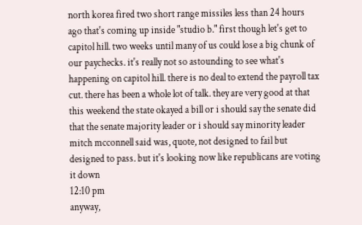north korea fired two short range missiles less than 24 hours ago that's coming up inside "studio b." first though let's get to capitol hill. two weeks until many of us could lose a big chunk of our paychecks. it's really not so astounding to see what's happening on capitol hill. there is no deal to extend the payroll tax cut. there has been a whole lot of talk. they are very good at that this weekend the state okayed a bill or i should say the senate did that the senate majority leader or i should say minority leader mitch mcconnell said was, quote, not designed to fail but designed to pass. but it's looking now like republicans are voting it down
12:10 pm
anyway,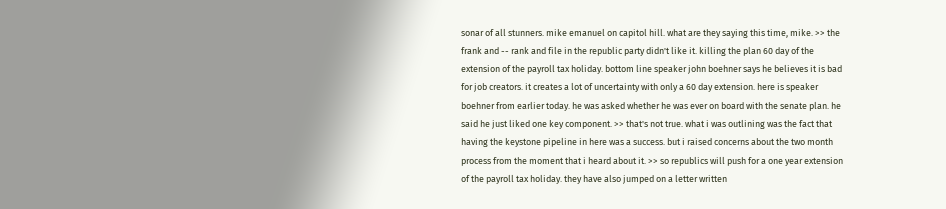sonar of all stunners. mike emanuel on capitol hill. what are they saying this time, mike. >> the frank and -- rank and file in the republic party didn't like it. killing the plan 60 day of the extension of the payroll tax holiday. bottom line speaker john boehner says he believes it is bad for job creators. it creates a lot of uncertainty with only a 60 day extension. here is speaker boehner from earlier today. he was asked whether he was ever on board with the senate plan. he said he just liked one key component. >> that's not true. what i was outlining was the fact that having the keystone pipeline in here was a success. but i raised concerns about the two month process from the moment that i heard about it. >> so republics will push for a one year extension of the payroll tax holiday. they have also jumped on a letter written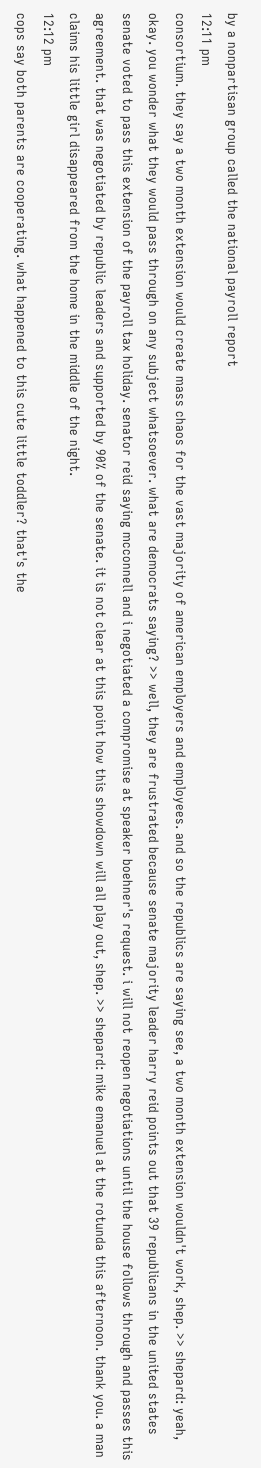by a nonpartisan group called the national payroll report
12:11 pm
consortium. they say a two month extension would create mass chaos for the vast majority of american employers and employees. and so the republics are saying see, a two month extension wouldn't work, shep. >> shepard: yeah, okay. you wonder what they would pass through on any subject whatsoever. what are democrats saying? >> well, they are frustrated because senate majority leader harry reid points out that 39 republicans in the united states senate voted to pass this extension of the payroll tax holiday. senator reid saying mcconnell and i negotiated a compromise at speaker boehner's request. i will not reopen negotiations until the house follows through and passes this agreement. that was negotiated by republic leaders and supported by 90% of the senate. it is not clear at this point how this showdown will all play out, shep. >> shepard: mike emanuel at the rotunda this afternoon. thank you. a man claims his little girl disappeared from the home in the middle of the night.
12:12 pm
cops say both parents are cooperating. what happened to this cute little toddler? that's the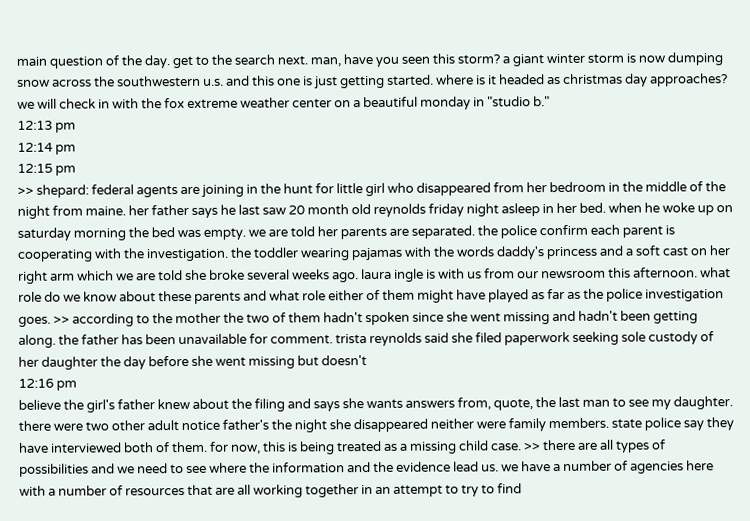main question of the day. get to the search next. man, have you seen this storm? a giant winter storm is now dumping snow across the southwestern u.s. and this one is just getting started. where is it headed as christmas day approaches? we will check in with the fox extreme weather center on a beautiful monday in "studio b."
12:13 pm
12:14 pm
12:15 pm
>> shepard: federal agents are joining in the hunt for little girl who disappeared from her bedroom in the middle of the night from maine. her father says he last saw 20 month old reynolds friday night asleep in her bed. when he woke up on saturday morning the bed was empty. we are told her parents are separated. the police confirm each parent is cooperating with the investigation. the toddler wearing pajamas with the words daddy's princess and a soft cast on her right arm which we are told she broke several weeks ago. laura ingle is with us from our newsroom this afternoon. what role do we know about these parents and what role either of them might have played as far as the police investigation goes. >> according to the mother the two of them hadn't spoken since she went missing and hadn't been getting along. the father has been unavailable for comment. trista reynolds said she filed paperwork seeking sole custody of her daughter the day before she went missing but doesn't
12:16 pm
believe the girl's father knew about the filing and says she wants answers from, quote, the last man to see my daughter. there were two other adult notice father's the night she disappeared neither were family members. state police say they have interviewed both of them. for now, this is being treated as a missing child case. >> there are all types of possibilities and we need to see where the information and the evidence lead us. we have a number of agencies here with a number of resources that are all working together in an attempt to try to find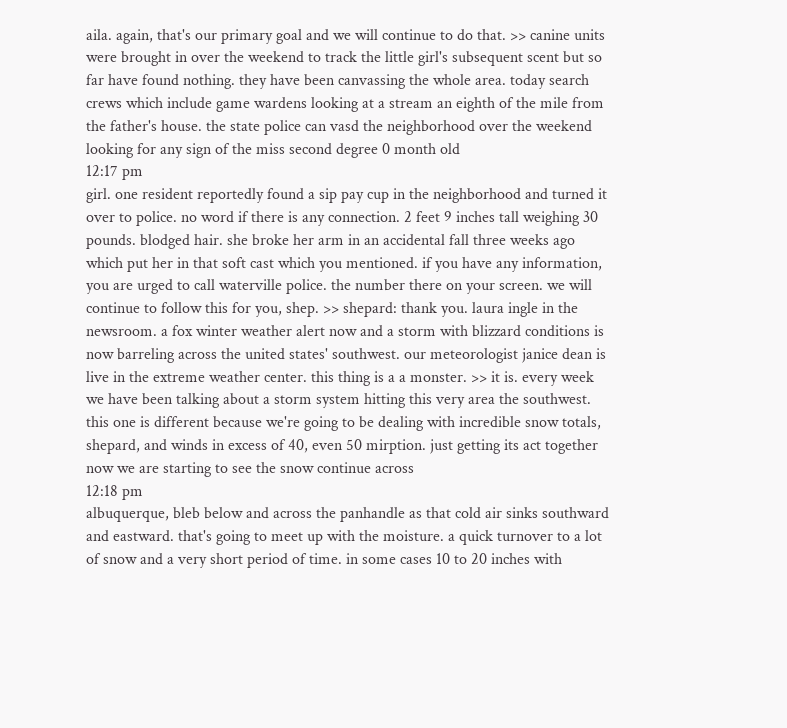aila. again, that's our primary goal and we will continue to do that. >> canine units were brought in over the weekend to track the little girl's subsequent scent but so far have found nothing. they have been canvassing the whole area. today search crews which include game wardens looking at a stream an eighth of the mile from the father's house. the state police can vasd the neighborhood over the weekend looking for any sign of the miss second degree 0 month old
12:17 pm
girl. one resident reportedly found a sip pay cup in the neighborhood and turned it over to police. no word if there is any connection. 2 feet 9 inches tall weighing 30 pounds. blodged hair. she broke her arm in an accidental fall three weeks ago which put her in that soft cast which you mentioned. if you have any information, you are urged to call waterville police. the number there on your screen. we will continue to follow this for you, shep. >> shepard: thank you. laura ingle in the newsroom. a fox winter weather alert now and a storm with blizzard conditions is now barreling across the united states' southwest. our meteorologist janice dean is live in the extreme weather center. this thing is a a monster. >> it is. every week we have been talking about a storm system hitting this very area the southwest. this one is different because we're going to be dealing with incredible snow totals, shepard, and winds in excess of 40, even 50 mirption. just getting its act together now we are starting to see the snow continue across
12:18 pm
albuquerque, bleb below and across the panhandle as that cold air sinks southward and eastward. that's going to meet up with the moisture. a quick turnover to a lot of snow and a very short period of time. in some cases 10 to 20 inches with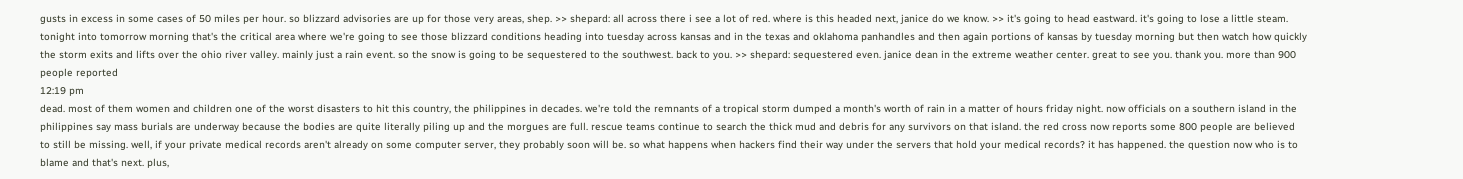gusts in excess in some cases of 50 miles per hour. so blizzard advisories are up for those very areas, shep. >> shepard: all across there i see a lot of red. where is this headed next, janice do we know. >> it's going to head eastward. it's going to lose a little steam. tonight into tomorrow morning that's the critical area where we're going to see those blizzard conditions heading into tuesday across kansas and in the texas and oklahoma panhandles and then again portions of kansas by tuesday morning but then watch how quickly the storm exits and lifts over the ohio river valley. mainly just a rain event. so the snow is going to be sequestered to the southwest. back to you. >> shepard: sequestered even. janice dean in the extreme weather center. great to see you. thank you. more than 900 people reported
12:19 pm
dead. most of them women and children one of the worst disasters to hit this country, the philippines in decades. we're told the remnants of a tropical storm dumped a month's worth of rain in a matter of hours friday night. now officials on a southern island in the philippines say mass burials are underway because the bodies are quite literally piling up and the morgues are full. rescue teams continue to search the thick mud and debris for any survivors on that island. the red cross now reports some 800 people are believed to still be missing. well, if your private medical records aren't already on some computer server, they probably soon will be. so what happens when hackers find their way under the servers that hold your medical records? it has happened. the question now who is to blame and that's next. plus,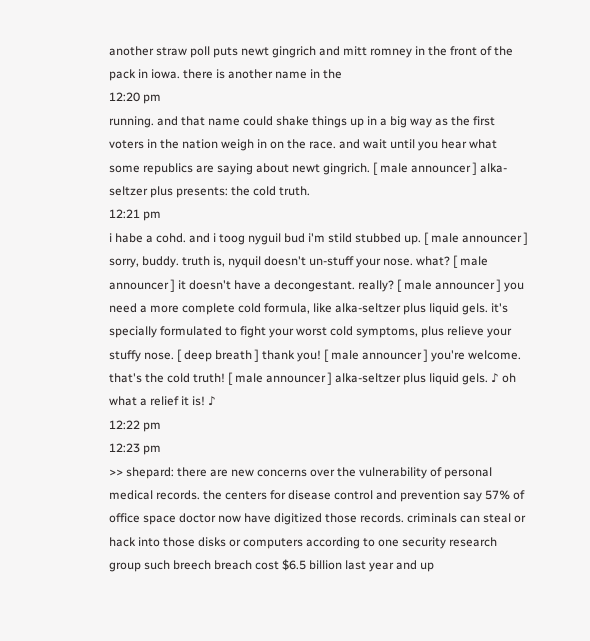another straw poll puts newt gingrich and mitt romney in the front of the pack in iowa. there is another name in the
12:20 pm
running. and that name could shake things up in a big way as the first voters in the nation weigh in on the race. and wait until you hear what some republics are saying about newt gingrich. [ male announcer ] alka-seltzer plus presents: the cold truth.
12:21 pm
i habe a cohd. and i toog nyguil bud i'm stild stubbed up. [ male announcer ] sorry, buddy. truth is, nyquil doesn't un-stuff your nose. what? [ male announcer ] it doesn't have a decongestant. really? [ male announcer ] you need a more complete cold formula, like alka-seltzer plus liquid gels. it's specially formulated to fight your worst cold symptoms, plus relieve your stuffy nose. [ deep breath ] thank you! [ male announcer ] you're welcome. that's the cold truth! [ male announcer ] alka-seltzer plus liquid gels. ♪ oh what a relief it is! ♪
12:22 pm
12:23 pm
>> shepard: there are new concerns over the vulnerability of personal medical records. the centers for disease control and prevention say 57% of office space doctor now have digitized those records. criminals can steal or hack into those disks or computers according to one security research group such breech breach cost $6.5 billion last year and up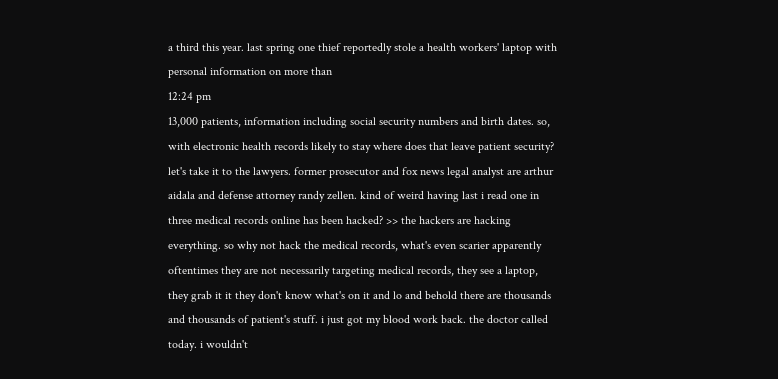a third this year. last spring one thief reportedly stole a health workers' laptop with personal information on more than
12:24 pm
13,000 patients, information including social security numbers and birth dates. so, with electronic health records likely to stay where does that leave patient security? let's take it to the lawyers. former prosecutor and fox news legal analyst are arthur aidala and defense attorney randy zellen. kind of weird having last i read one in three medical records online has been hacked? >> the hackers are hacking everything. so why not hack the medical records, what's even scarier apparently oftentimes they are not necessarily targeting medical records, they see a laptop, they grab it it they don't know what's on it and lo and behold there are thousands and thousands of patient's stuff. i just got my blood work back. the doctor called today. i wouldn't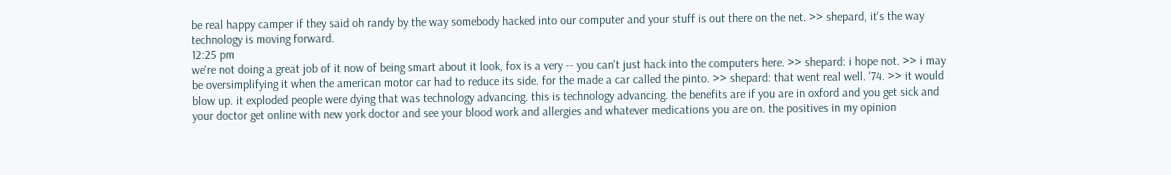be real happy camper if they said oh randy by the way somebody hacked into our computer and your stuff is out there on the net. >> shepard, it's the way technology is moving forward.
12:25 pm
we're not doing a great job of it now of being smart about it look, fox is a very -- you can't just hack into the computers here. >> shepard: i hope not. >> i may be oversimplifying it when the american motor car had to reduce its side. for the made a car called the pinto. >> shepard: that went real well. '74. >> it would blow up. it exploded people were dying that was technology advancing. this is technology advancing. the benefits are if you are in oxford and you get sick and your doctor get online with new york doctor and see your blood work and allergies and whatever medications you are on. the positives in my opinion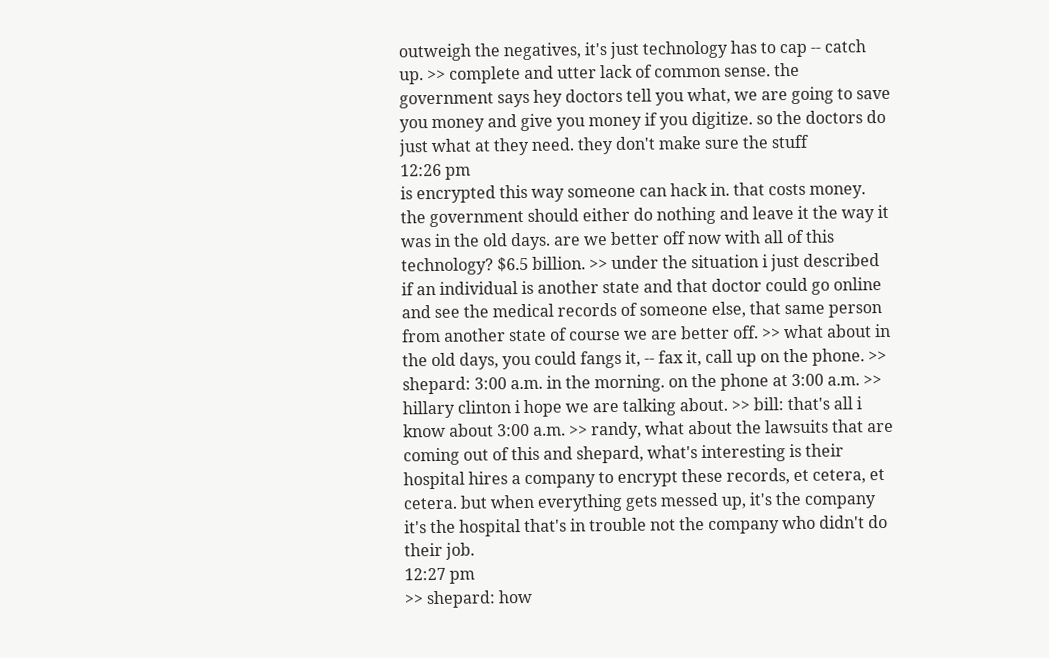outweigh the negatives, it's just technology has to cap -- catch up. >> complete and utter lack of common sense. the government says hey doctors tell you what, we are going to save you money and give you money if you digitize. so the doctors do just what at they need. they don't make sure the stuff
12:26 pm
is encrypted this way someone can hack in. that costs money. the government should either do nothing and leave it the way it was in the old days. are we better off now with all of this technology? $6.5 billion. >> under the situation i just described if an individual is another state and that doctor could go online and see the medical records of someone else, that same person from another state of course we are better off. >> what about in the old days, you could fangs it, -- fax it, call up on the phone. >> shepard: 3:00 a.m. in the morning. on the phone at 3:00 a.m. >> hillary clinton i hope we are talking about. >> bill: that's all i know about 3:00 a.m. >> randy, what about the lawsuits that are coming out of this and shepard, what's interesting is their hospital hires a company to encrypt these records, et cetera, et cetera. but when everything gets messed up, it's the company it's the hospital that's in trouble not the company who didn't do their job.
12:27 pm
>> shepard: how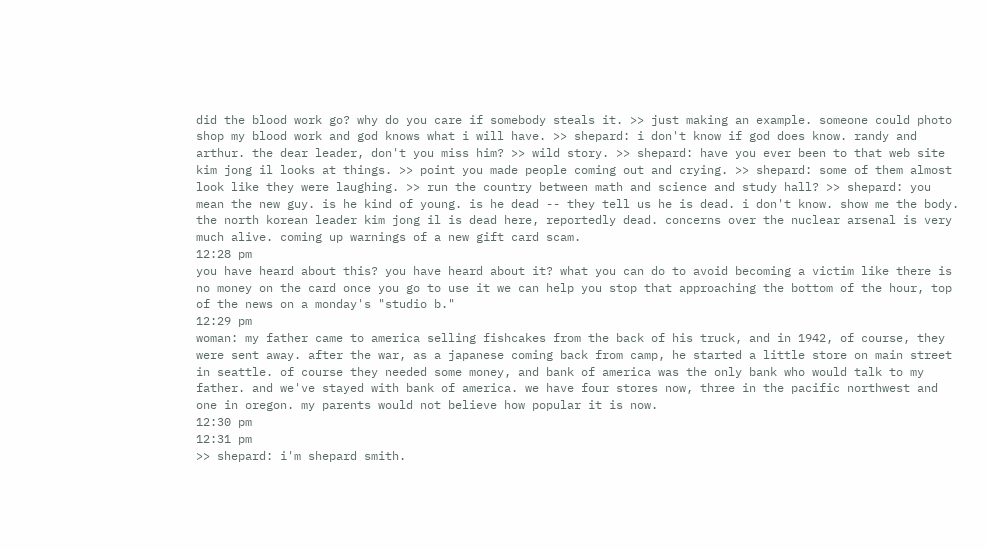did the blood work go? why do you care if somebody steals it. >> just making an example. someone could photo shop my blood work and god knows what i will have. >> shepard: i don't know if god does know. randy and arthur. the dear leader, don't you miss him? >> wild story. >> shepard: have you ever been to that web site kim jong il looks at things. >> point you made people coming out and crying. >> shepard: some of them almost look like they were laughing. >> run the country between math and science and study hall? >> shepard: you mean the new guy. is he kind of young. is he dead -- they tell us he is dead. i don't know. show me the body. the north korean leader kim jong il is dead here, reportedly dead. concerns over the nuclear arsenal is very much alive. coming up warnings of a new gift card scam.
12:28 pm
you have heard about this? you have heard about it? what you can do to avoid becoming a victim like there is no money on the card once you go to use it we can help you stop that approaching the bottom of the hour, top of the news on a monday's "studio b."
12:29 pm
woman: my father came to america selling fishcakes from the back of his truck, and in 1942, of course, they were sent away. after the war, as a japanese coming back from camp, he started a little store on main street in seattle. of course they needed some money, and bank of america was the only bank who would talk to my father. and we've stayed with bank of america. we have four stores now, three in the pacific northwest and one in oregon. my parents would not believe how popular it is now.
12:30 pm
12:31 pm
>> shepard: i'm shepard smith.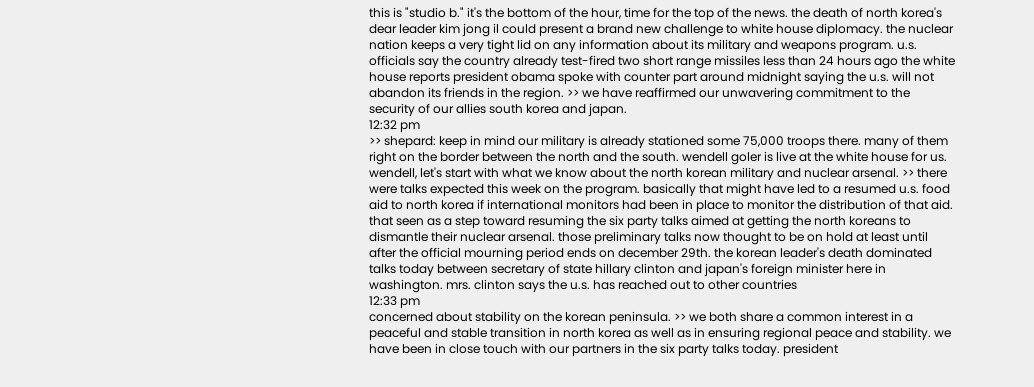this is "studio b." it's the bottom of the hour, time for the top of the news. the death of north korea's dear leader kim jong il could present a brand new challenge to white house diplomacy. the nuclear nation keeps a very tight lid on any information about its military and weapons program. u.s. officials say the country already test-fired two short range missiles less than 24 hours ago the white house reports president obama spoke with counter part around midnight saying the u.s. will not abandon its friends in the region. >> we have reaffirmed our unwavering commitment to the security of our allies south korea and japan.
12:32 pm
>> shepard: keep in mind our military is already stationed some 75,000 troops there. many of them right on the border between the north and the south. wendell goler is live at the white house for us. wendell, let's start with what we know about the north korean military and nuclear arsenal. >> there were talks expected this week on the program. basically that might have led to a resumed u.s. food aid to north korea if international monitors had been in place to monitor the distribution of that aid. that seen as a step toward resuming the six party talks aimed at getting the north koreans to dismantle their nuclear arsenal. those preliminary talks now thought to be on hold at least until after the official mourning period ends on december 29th. the korean leader's death dominated talks today between secretary of state hillary clinton and japan's foreign minister here in washington. mrs. clinton says the u.s. has reached out to other countries
12:33 pm
concerned about stability on the korean peninsula. >> we both share a common interest in a peaceful and stable transition in north korea as well as in ensuring regional peace and stability. we have been in close touch with our partners in the six party talks today. president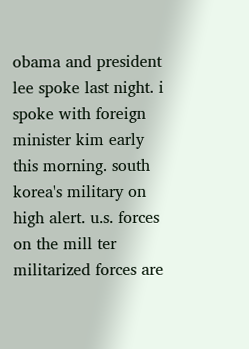obama and president lee spoke last night. i spoke with foreign minister kim early this morning. south korea's military on high alert. u.s. forces on the mill ter militarized forces are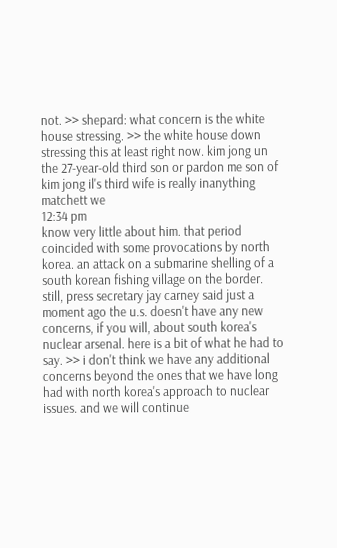not. >> shepard: what concern is the white house stressing. >> the white house down stressing this at least right now. kim jong un the 27-year-old third son or pardon me son of kim jong il's third wife is really inanything matchett we
12:34 pm
know very little about him. that period coincided with some provocations by north korea. an attack on a submarine shelling of a south korean fishing village on the border. still, press secretary jay carney said just a moment ago the u.s. doesn't have any new concerns, if you will, about south korea's nuclear arsenal. here is a bit of what he had to say. >> i don't think we have any additional concerns beyond the ones that we have long had with north korea's approach to nuclear issues. and we will continue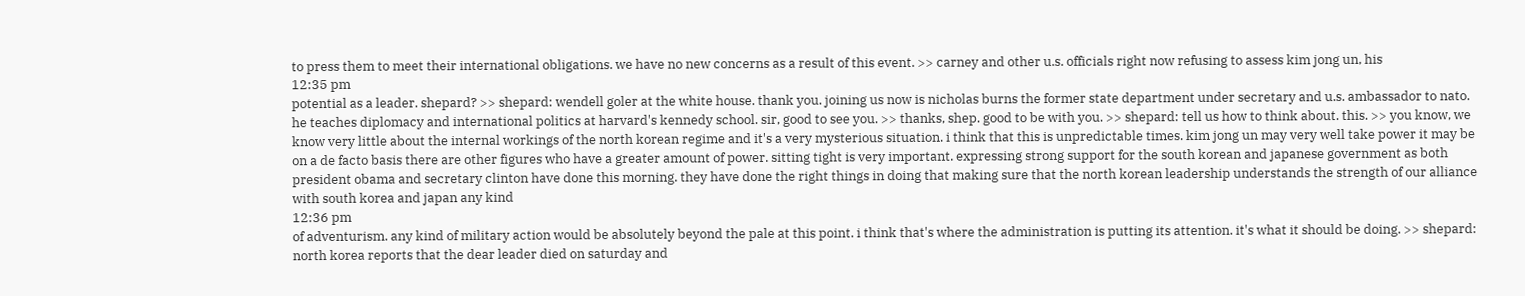to press them to meet their international obligations. we have no new concerns as a result of this event. >> carney and other u.s. officials right now refusing to assess kim jong un, his
12:35 pm
potential as a leader. shepard? >> shepard: wendell goler at the white house. thank you. joining us now is nicholas burns the former state department under secretary and u.s. ambassador to nato. he teaches diplomacy and international politics at harvard's kennedy school. sir, good to see you. >> thanks, shep. good to be with you. >> shepard: tell us how to think about. this. >> you know, we know very little about the internal workings of the north korean regime and it's a very mysterious situation. i think that this is unpredictable times. kim jong un may very well take power it may be on a de facto basis there are other figures who have a greater amount of power. sitting tight is very important. expressing strong support for the south korean and japanese government as both president obama and secretary clinton have done this morning. they have done the right things in doing that making sure that the north korean leadership understands the strength of our alliance with south korea and japan any kind
12:36 pm
of adventurism. any kind of military action would be absolutely beyond the pale at this point. i think that's where the administration is putting its attention. it's what it should be doing. >> shepard: north korea reports that the dear leader died on saturday and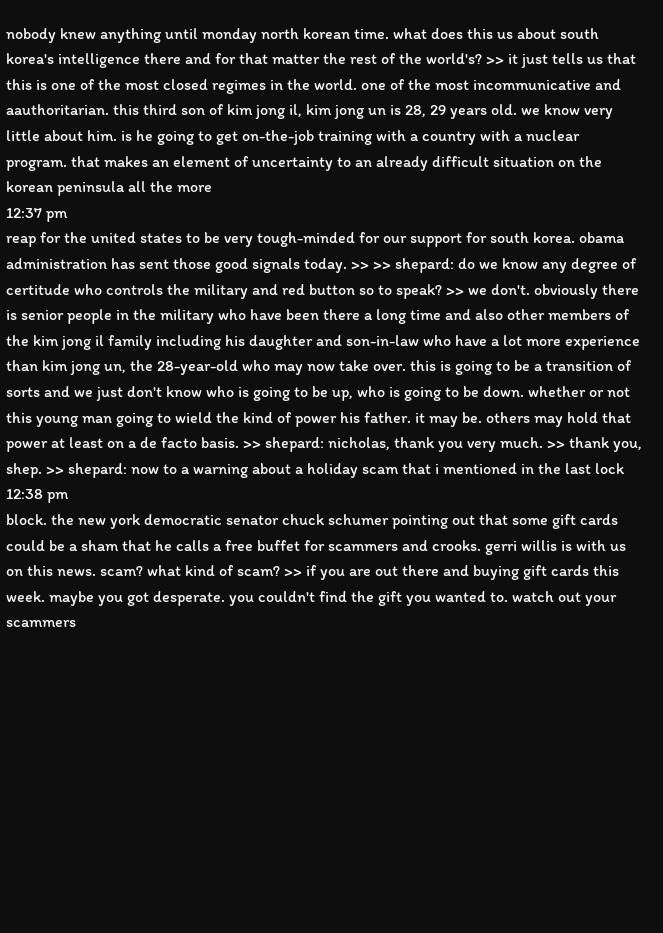nobody knew anything until monday north korean time. what does this us about south korea's intelligence there and for that matter the rest of the world's? >> it just tells us that this is one of the most closed regimes in the world. one of the most incommunicative and aauthoritarian. this third son of kim jong il, kim jong un is 28, 29 years old. we know very little about him. is he going to get on-the-job training with a country with a nuclear program. that makes an element of uncertainty to an already difficult situation on the korean peninsula all the more
12:37 pm
reap for the united states to be very tough-minded for our support for south korea. obama administration has sent those good signals today. >> >> shepard: do we know any degree of certitude who controls the military and red button so to speak? >> we don't. obviously there is senior people in the military who have been there a long time and also other members of the kim jong il family including his daughter and son-in-law who have a lot more experience than kim jong un, the 28-year-old who may now take over. this is going to be a transition of sorts and we just don't know who is going to be up, who is going to be down. whether or not this young man going to wield the kind of power his father. it may be. others may hold that power at least on a de facto basis. >> shepard: nicholas, thank you very much. >> thank you, shep. >> shepard: now to a warning about a holiday scam that i mentioned in the last lock
12:38 pm
block. the new york democratic senator chuck schumer pointing out that some gift cards could be a sham that he calls a free buffet for scammers and crooks. gerri willis is with us on this news. scam? what kind of scam? >> if you are out there and buying gift cards this week. maybe you got desperate. you couldn't find the gift you wanted to. watch out your scammers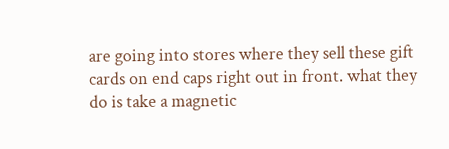are going into stores where they sell these gift cards on end caps right out in front. what they do is take a magnetic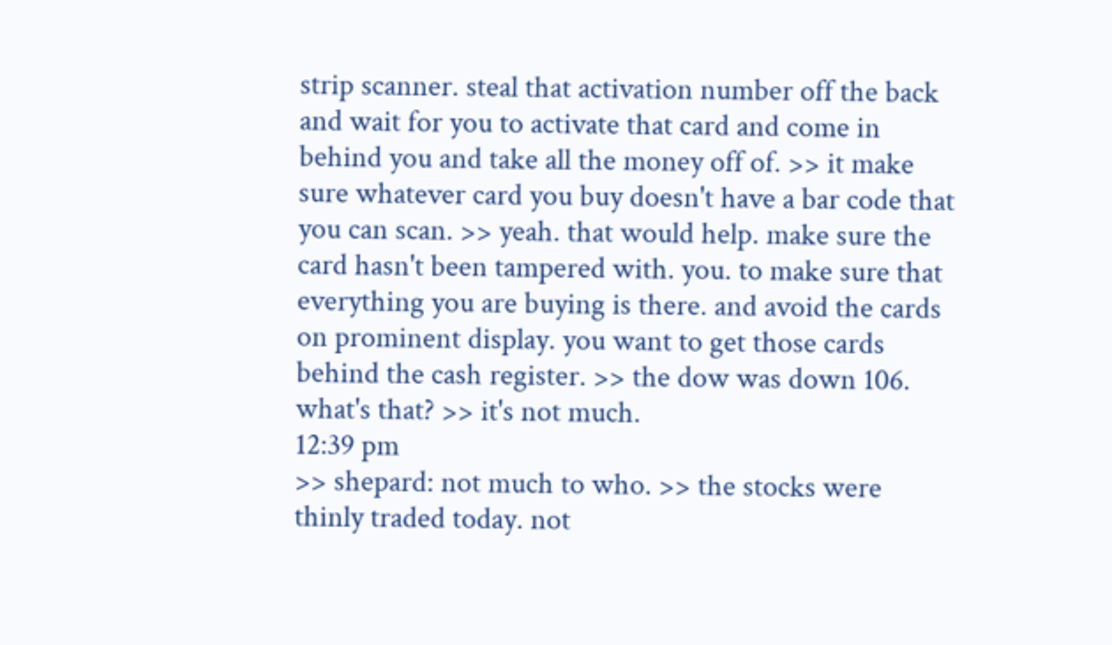strip scanner. steal that activation number off the back and wait for you to activate that card and come in behind you and take all the money off of. >> it make sure whatever card you buy doesn't have a bar code that you can scan. >> yeah. that would help. make sure the card hasn't been tampered with. you. to make sure that everything you are buying is there. and avoid the cards on prominent display. you want to get those cards behind the cash register. >> the dow was down 106. what's that? >> it's not much.
12:39 pm
>> shepard: not much to who. >> the stocks were thinly traded today. not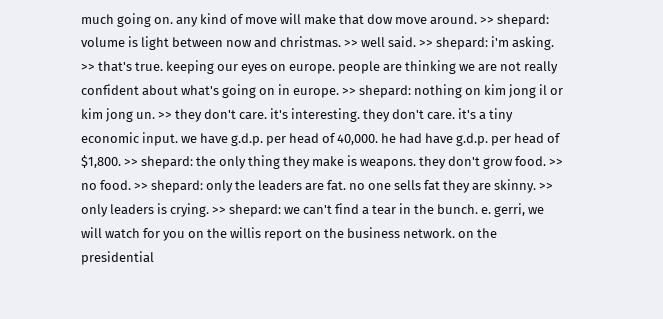much going on. any kind of move will make that dow move around. >> shepard: volume is light between now and christmas. >> well said. >> shepard: i'm asking. >> that's true. keeping our eyes on europe. people are thinking we are not really confident about what's going on in europe. >> shepard: nothing on kim jong il or kim jong un. >> they don't care. it's interesting. they don't care. it's a tiny economic input. we have g.d.p. per head of 40,000. he had have g.d.p. per head of $1,800. >> shepard: the only thing they make is weapons. they don't grow food. >> no food. >> shepard: only the leaders are fat. no one sells fat they are skinny. >> only leaders is crying. >> shepard: we can't find a tear in the bunch. e. gerri, we will watch for you on the willis report on the business network. on the presidential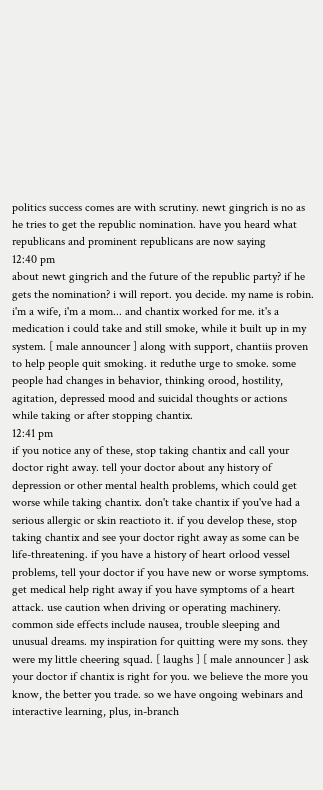politics success comes are with scrutiny. newt gingrich is no as he tries to get the republic nomination. have you heard what republicans and prominent republicans are now saying
12:40 pm
about newt gingrich and the future of the republic party? if he gets the nomination? i will report. you decide. my name is robin. i'm a wife, i'm a mom... and chantix worked for me. it's a medication i could take and still smoke, while it built up in my system. [ male announcer ] along with support, chantiis proven to help people quit smoking. it reduthe urge to smoke. some people had changes in behavior, thinking orood, hostility, agitation, depressed mood and suicidal thoughts or actions while taking or after stopping chantix.
12:41 pm
if you notice any of these, stop taking chantix and call your doctor right away. tell your doctor about any history of depression or other mental health problems, which could get worse while taking chantix. don't take chantix if you've had a serious allergic or skin reactioto it. if you develop these, stop taking chantix and see your doctor right away as some can be life-threatening. if you have a history of heart orlood vessel problems, tell your doctor if you have new or worse symptoms. get medical help right away if you have symptoms of a heart attack. use caution when driving or operating machinery. common side effects include nausea, trouble sleeping and unusual dreams. my inspiration for quitting were my sons. they were my little cheering squad. [ laughs ] [ male announcer ] ask your doctor if chantix is right for you. we believe the more you know, the better you trade. so we have ongoing webinars and interactive learning, plus, in-branch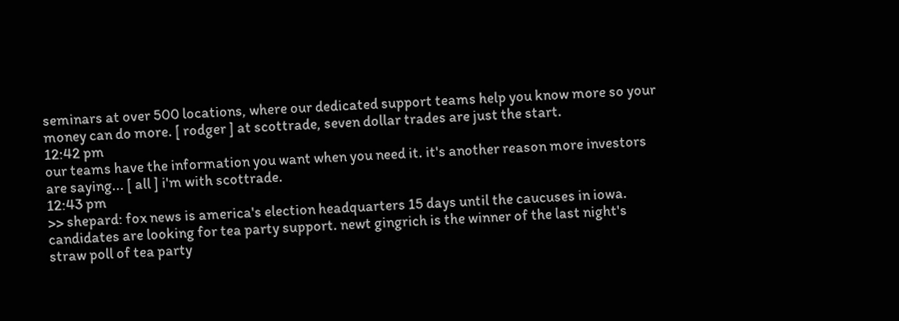seminars at over 500 locations, where our dedicated support teams help you know more so your money can do more. [ rodger ] at scottrade, seven dollar trades are just the start.
12:42 pm
our teams have the information you want when you need it. it's another reason more investors are saying... [ all ] i'm with scottrade.
12:43 pm
>> shepard: fox news is america's election headquarters 15 days until the caucuses in iowa. candidates are looking for tea party support. newt gingrich is the winner of the last night's straw poll of tea party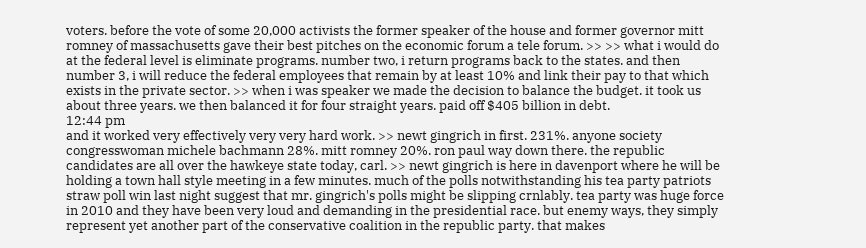voters. before the vote of some 20,000 activists the former speaker of the house and former governor mitt romney of massachusetts gave their best pitches on the economic forum a tele forum. >> >> what i would do at the federal level is eliminate programs. number two, i return programs back to the states. and then number 3, i will reduce the federal employees that remain by at least 10% and link their pay to that which exists in the private sector. >> when i was speaker we made the decision to balance the budget. it took us about three years. we then balanced it for four straight years. paid off $405 billion in debt.
12:44 pm
and it worked very effectively very very hard work. >> newt gingrich in first. 231%. anyone society congresswoman michele bachmann 28%. mitt romney 20%. ron paul way down there. the republic candidates are all over the hawkeye state today, carl. >> newt gingrich is here in davenport where he will be holding a town hall style meeting in a few minutes. much of the polls notwithstanding his tea party patriots straw poll win last night suggest that mr. gingrich's polls might be slipping crnlably. tea party was huge force in 2010 and they have been very loud and demanding in the presidential race. but enemy ways, they simply represent yet another part of the conservative coalition in the republic party. that makes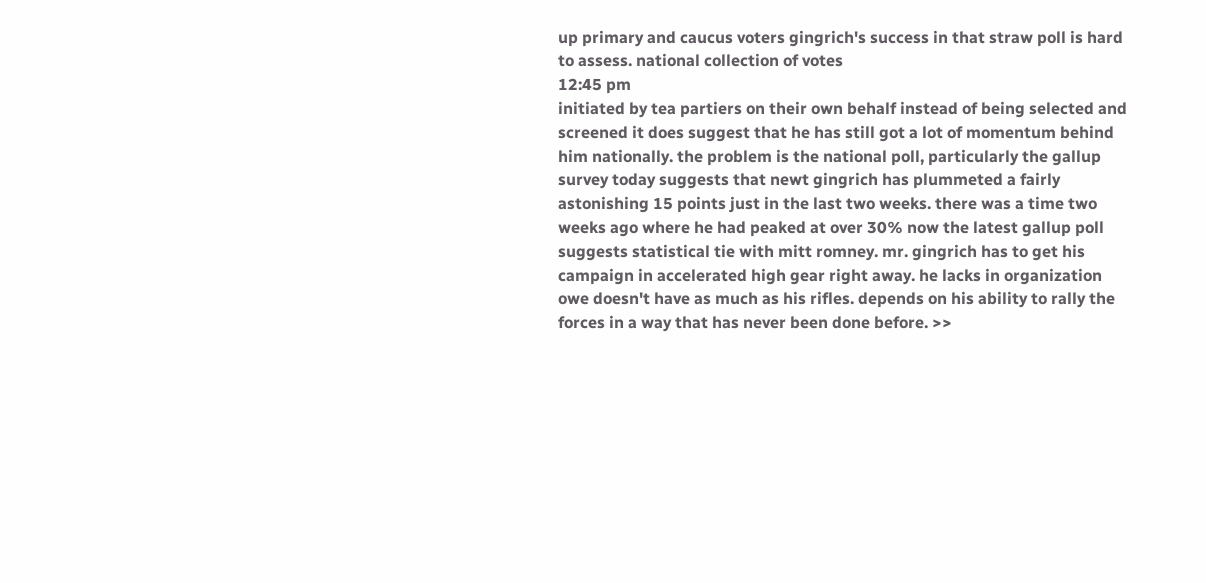up primary and caucus voters gingrich's success in that straw poll is hard to assess. national collection of votes
12:45 pm
initiated by tea partiers on their own behalf instead of being selected and screened it does suggest that he has still got a lot of momentum behind him nationally. the problem is the national poll, particularly the gallup survey today suggests that newt gingrich has plummeted a fairly astonishing 15 points just in the last two weeks. there was a time two weeks ago where he had peaked at over 30% now the latest gallup poll suggests statistical tie with mitt romney. mr. gingrich has to get his campaign in accelerated high gear right away. he lacks in organization owe doesn't have as much as his rifles. depends on his ability to rally the forces in a way that has never been done before. >>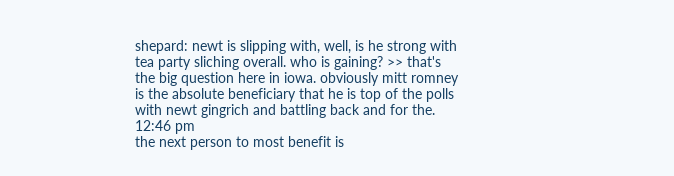shepard: newt is slipping with, well, is he strong with tea party sliching overall. who is gaining? >> that's the big question here in iowa. obviously mitt romney is the absolute beneficiary that he is top of the polls with newt gingrich and battling back and for the.
12:46 pm
the next person to most benefit is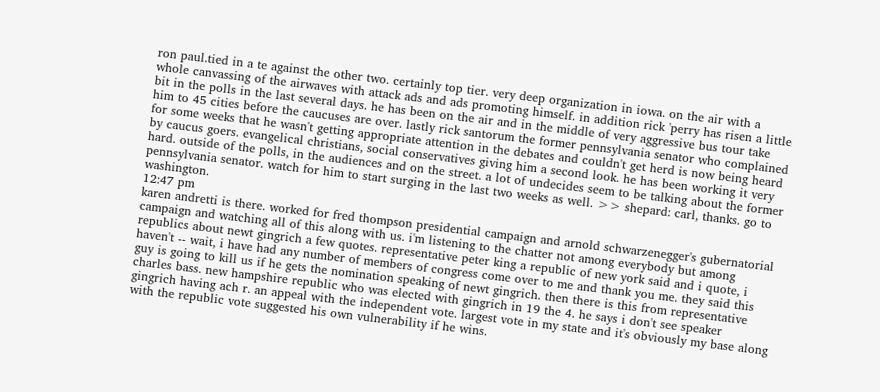ron paul.tied in a te against the other two. certainly top tier. very deep organization in iowa. on the air with a whole canvassing of the airwaves with attack ads and ads promoting himself. in addition rick 'perry has risen a little bit in the polls in the last several days. he has been on the air and in the middle of very aggressive bus tour take him to 45 cities before the caucuses are over. lastly rick santorum the former pennsylvania senator who complained for some weeks that he wasn't getting appropriate attention in the debates and couldn't get herd is now being heard by caucus goers. evangelical christians, social conservatives giving him a second look. he has been working it very hard. outside of the polls, in the audiences and on the street. a lot of undecides seem to be talking about the former pennsylvania senator. watch for him to start surging in the last two weeks as well. >> shepard: carl, thanks. go to washington.
12:47 pm
karen andretti is there. worked for fred thompson presidential campaign and arnold schwarzenegger's gubernatorial campaign and watching all of this along with us. i'm listening to the chatter not among everybody but among republics about newt gingrich a few quotes. representative peter king a republic of new york said and i quote, i haven't -- wait, i have had any number of members of congress come over to me and thank you me. they said this guy is going to kill us if he gets the nomination speaking of newt gingrich. then there is this from representative charles bass. new hampshire republic who was elected with gingrich in 19 the 4. he says i don't see speaker gingrich having ach r. an appeal with the independent vote. largest vote in my state and it's obviously my base along with the republic vote suggested his own vulnerability if he wins.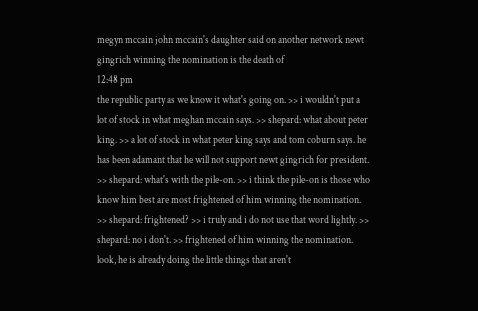megyn mccain john mccain's daughter said on another network newt gingrich winning the nomination is the death of
12:48 pm
the republic party as we know it what's going on. >> i wouldn't put a lot of stock in what meghan mccain says. >> shepard: what about peter king. >> a lot of stock in what peter king says and tom coburn says. he has been adamant that he will not support newt gingrich for president. >> shepard: what's with the pile-on. >> i think the pile-on is those who know him best are most frightened of him winning the nomination. >> shepard: frightened? >> i truly and i do not use that word lightly. >> shepard: no i don't. >> frightened of him winning the nomination. look, he is already doing the little things that aren't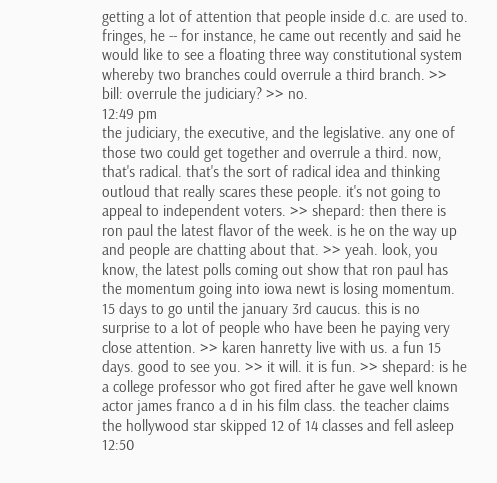getting a lot of attention that people inside d.c. are used to. fringes, he -- for instance, he came out recently and said he would like to see a floating three way constitutional system whereby two branches could overrule a third branch. >> bill: overrule the judiciary? >> no.
12:49 pm
the judiciary, the executive, and the legislative. any one of those two could get together and overrule a third. now, that's radical. that's the sort of radical idea and thinking outloud that really scares these people. it's not going to appeal to independent voters. >> shepard: then there is ron paul the latest flavor of the week. is he on the way up and people are chatting about that. >> yeah. look, you know, the latest polls coming out show that ron paul has the momentum going into iowa newt is losing momentum. 15 days to go until the january 3rd caucus. this is no surprise to a lot of people who have been he paying very close attention. >> karen hanretty live with us. a fun 15 days. good to see you. >> it will. it is fun. >> shepard: is he a college professor who got fired after he gave well known actor james franco a d in his film class. the teacher claims the hollywood star skipped 12 of 14 classes and fell asleep
12:50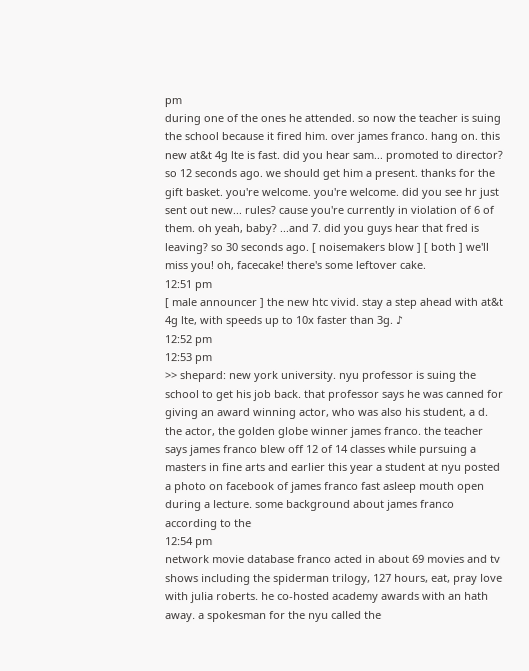pm
during one of the ones he attended. so now the teacher is suing the school because it fired him. over james franco. hang on. this new at&t 4g lte is fast. did you hear sam... promoted to director? so 12 seconds ago. we should get him a present. thanks for the gift basket. you're welcome. you're welcome. did you see hr just sent out new... rules? cause you're currently in violation of 6 of them. oh yeah, baby? ...and 7. did you guys hear that fred is leaving? so 30 seconds ago. [ noisemakers blow ] [ both ] we'll miss you! oh, facecake! there's some leftover cake.
12:51 pm
[ male announcer ] the new htc vivid. stay a step ahead with at&t 4g lte, with speeds up to 10x faster than 3g. ♪
12:52 pm
12:53 pm
>> shepard: new york university. nyu professor is suing the school to get his job back. that professor says he was canned for giving an award winning actor, who was also his student, a d. the actor, the golden globe winner james franco. the teacher says james franco blew off 12 of 14 classes while pursuing a masters in fine arts and earlier this year a student at nyu posted a photo on facebook of james franco fast asleep mouth open during a lecture. some background about james franco according to the
12:54 pm
network movie database franco acted in about 69 movies and tv shows including the spiderman trilogy, 127 hours, eat, pray love with julia roberts. he co-hosted academy awards with an hath away. a spokesman for the nyu called the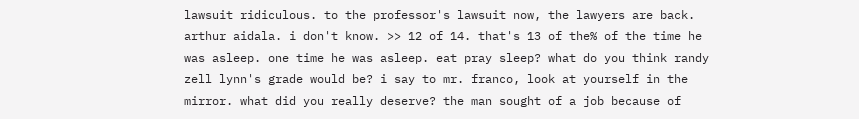lawsuit ridiculous. to the professor's lawsuit now, the lawyers are back. arthur aidala. i don't know. >> 12 of 14. that's 13 of the% of the time he was asleep. one time he was asleep. eat pray sleep? what do you think randy zell lynn's grade would be? i say to mr. franco, look at yourself in the mirror. what did you really deserve? the man sought of a job because of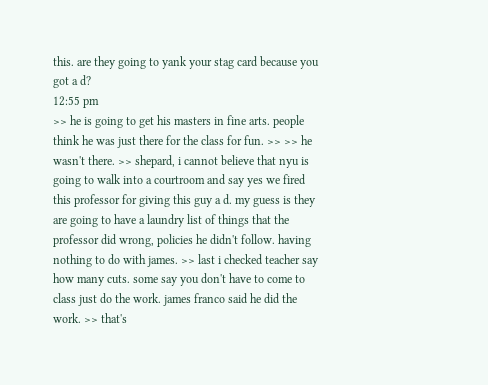this. are they going to yank your stag card because you got a d?
12:55 pm
>> he is going to get his masters in fine arts. people think he was just there for the class for fun. >> >> he wasn't there. >> shepard, i cannot believe that nyu is going to walk into a courtroom and say yes we fired this professor for giving this guy a d. my guess is they are going to have a laundry list of things that the professor did wrong, policies he didn't follow. having nothing to do with james. >> last i checked teacher say how many cuts. some say you don't have to come to class just do the work. james franco said he did the work. >> that's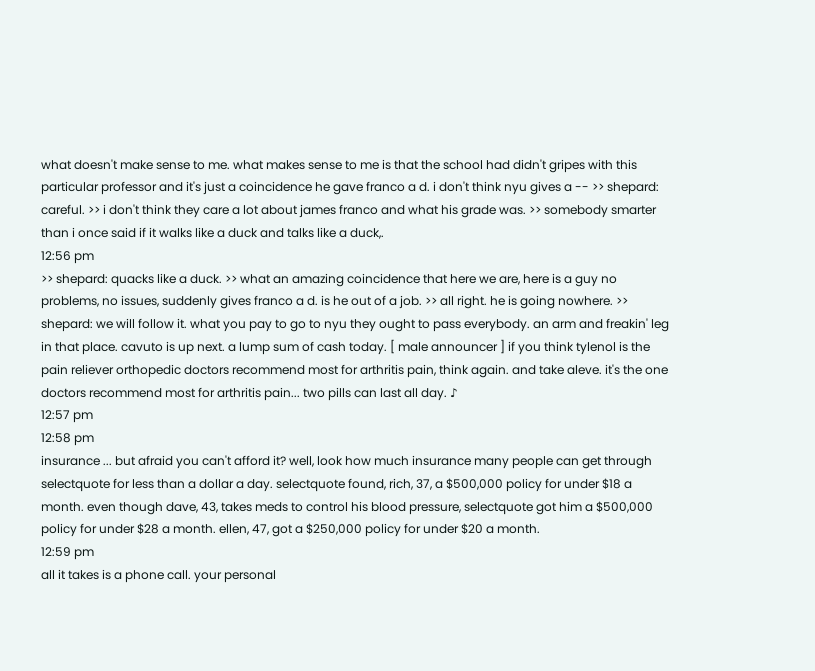what doesn't make sense to me. what makes sense to me is that the school had didn't gripes with this particular professor and it's just a coincidence he gave franco a d. i don't think nyu gives a -- >> shepard: careful. >> i don't think they care a lot about james franco and what his grade was. >> somebody smarter than i once said if it walks like a duck and talks like a duck,.
12:56 pm
>> shepard: quacks like a duck. >> what an amazing coincidence that here we are, here is a guy no problems, no issues, suddenly gives franco a d. is he out of a job. >> all right. he is going nowhere. >> shepard: we will follow it. what you pay to go to nyu they ought to pass everybody. an arm and freakin' leg in that place. cavuto is up next. a lump sum of cash today. [ male announcer ] if you think tylenol is the pain reliever orthopedic doctors recommend most for arthritis pain, think again. and take aleve. it's the one doctors recommend most for arthritis pain... two pills can last all day. ♪
12:57 pm
12:58 pm
insurance ... but afraid you can't afford it? well, look how much insurance many people can get through selectquote for less than a dollar a day. selectquote found, rich, 37, a $500,000 policy for under $18 a month. even though dave, 43, takes meds to control his blood pressure, selectquote got him a $500,000 policy for under $28 a month. ellen, 47, got a $250,000 policy for under $20 a month.
12:59 pm
all it takes is a phone call. your personal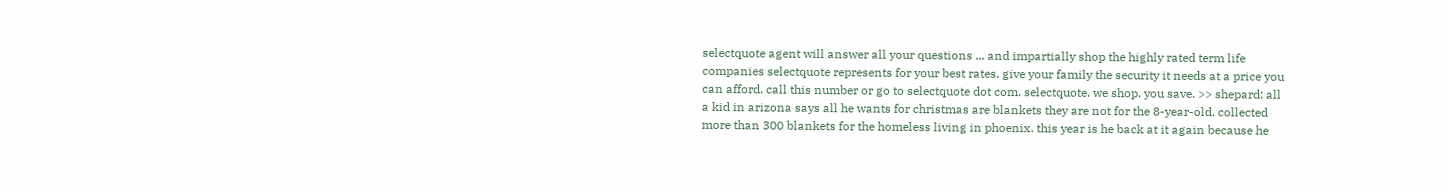selectquote agent will answer all your questions ... and impartially shop the highly rated term life companies selectquote represents for your best rates. give your family the security it needs at a price you can afford. call this number or go to selectquote dot com. selectquote. we shop. you save. >> shepard: all a kid in arizona says all he wants for christmas are blankets they are not for the 8-year-old. collected more than 300 blankets for the homeless living in phoenix. this year is he back at it again because he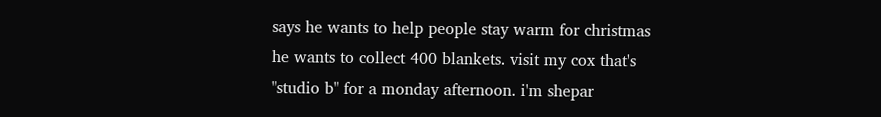says he wants to help people stay warm for christmas he wants to collect 400 blankets. visit my cox that's "studio b" for a monday afternoon. i'm shepar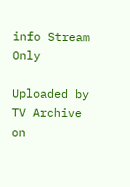info Stream Only

Uploaded by TV Archive on